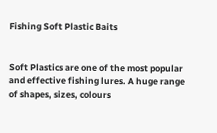Fishing Soft Plastic Baits


Soft Plastics are one of the most popular and effective fishing lures. A huge range of shapes, sizes, colours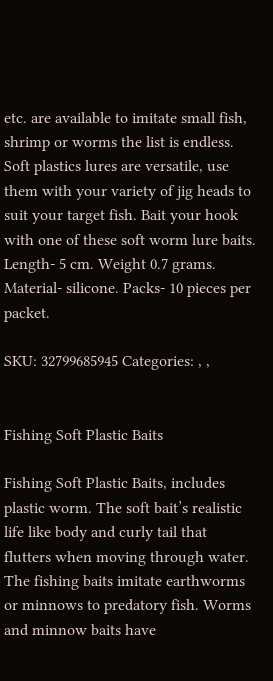etc. are available to imitate small fish, shrimp or worms the list is endless. Soft plastics lures are versatile, use them with your variety of jig heads to suit your target fish. Bait your hook with one of these soft worm lure baits. Length- 5 cm. Weight 0.7 grams. Material- silicone. Packs- 10 pieces per packet.

SKU: 32799685945 Categories: , ,


Fishing Soft Plastic Baits

Fishing Soft Plastic Baits, includes plastic worm. The soft bait’s realistic life like body and curly tail that flutters when moving through water. The fishing baits imitate earthworms or minnows to predatory fish. Worms and minnow baits have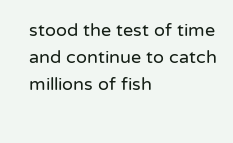stood the test of time and continue to catch millions of fish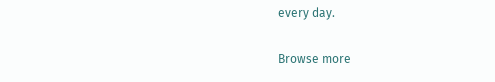every day.

Browse more